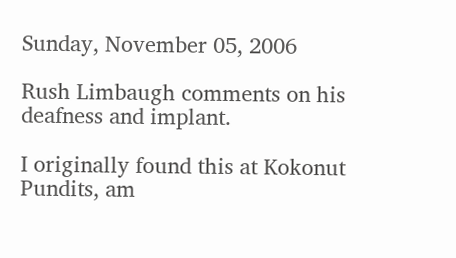Sunday, November 05, 2006

Rush Limbaugh comments on his deafness and implant.

I originally found this at Kokonut Pundits, am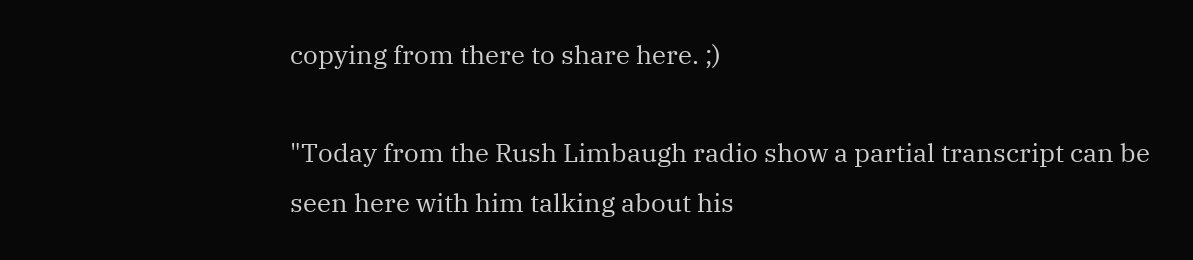copying from there to share here. ;)

"Today from the Rush Limbaugh radio show a partial transcript can be seen here with him talking about his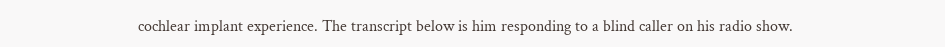cochlear implant experience. The transcript below is him responding to a blind caller on his radio show.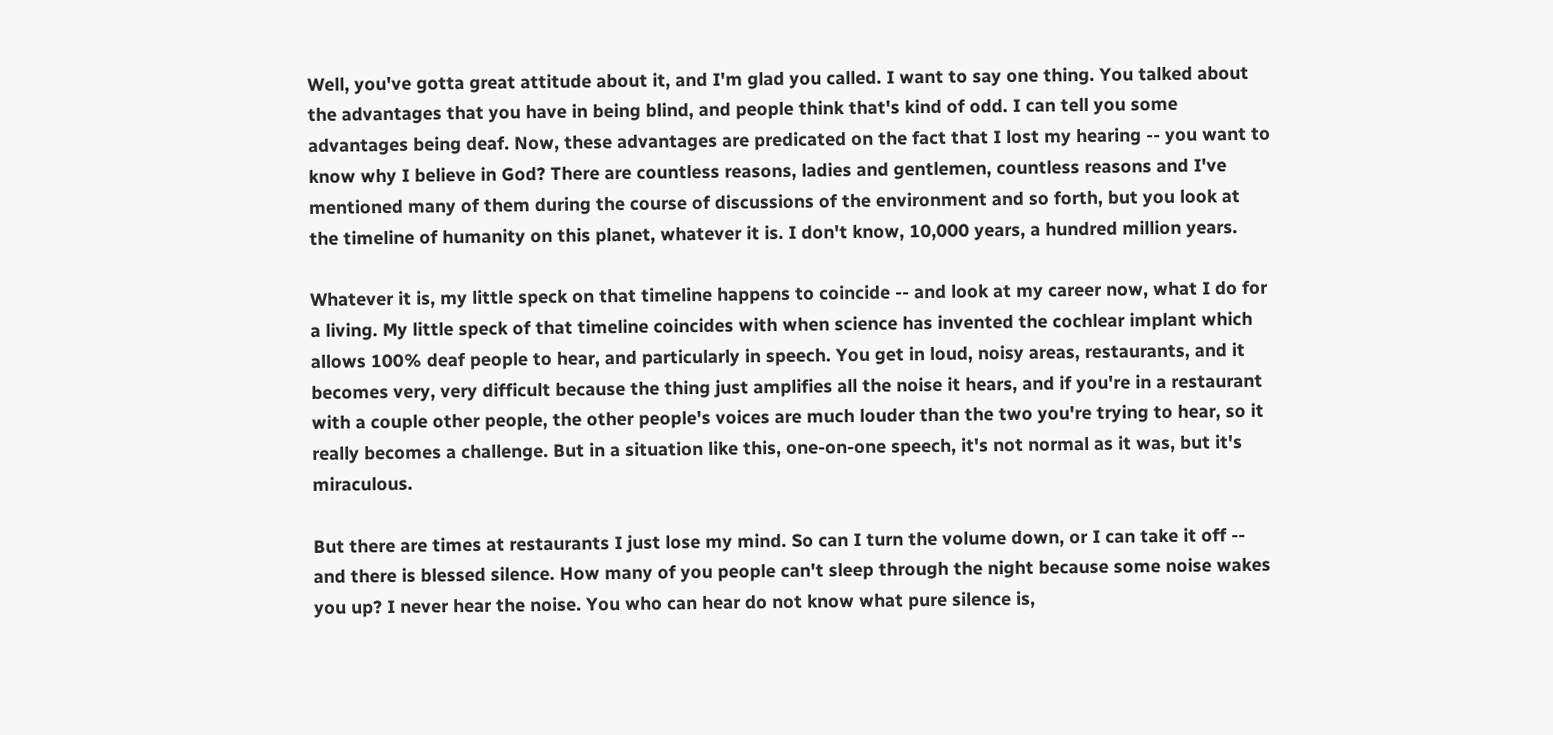Well, you've gotta great attitude about it, and I'm glad you called. I want to say one thing. You talked about the advantages that you have in being blind, and people think that's kind of odd. I can tell you some advantages being deaf. Now, these advantages are predicated on the fact that I lost my hearing -- you want to know why I believe in God? There are countless reasons, ladies and gentlemen, countless reasons and I've mentioned many of them during the course of discussions of the environment and so forth, but you look at the timeline of humanity on this planet, whatever it is. I don't know, 10,000 years, a hundred million years.

Whatever it is, my little speck on that timeline happens to coincide -- and look at my career now, what I do for a living. My little speck of that timeline coincides with when science has invented the cochlear implant which allows 100% deaf people to hear, and particularly in speech. You get in loud, noisy areas, restaurants, and it becomes very, very difficult because the thing just amplifies all the noise it hears, and if you're in a restaurant with a couple other people, the other people's voices are much louder than the two you're trying to hear, so it really becomes a challenge. But in a situation like this, one-on-one speech, it's not normal as it was, but it's miraculous.

But there are times at restaurants I just lose my mind. So can I turn the volume down, or I can take it off -- and there is blessed silence. How many of you people can't sleep through the night because some noise wakes you up? I never hear the noise. You who can hear do not know what pure silence is,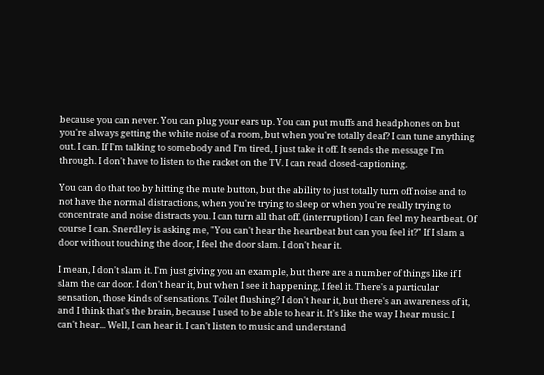because you can never. You can plug your ears up. You can put muffs and headphones on but you're always getting the white noise of a room, but when you're totally deaf? I can tune anything out. I can. If I'm talking to somebody and I'm tired, I just take it off. It sends the message I'm through. I don't have to listen to the racket on the TV. I can read closed-captioning.

You can do that too by hitting the mute button, but the ability to just totally turn off noise and to not have the normal distractions, when you're trying to sleep or when you're really trying to concentrate and noise distracts you. I can turn all that off. (interruption) I can feel my heartbeat. Of course I can. Snerdley is asking me, "You can't hear the heartbeat but can you feel it?" If I slam a door without touching the door, I feel the door slam. I don't hear it.

I mean, I don't slam it. I'm just giving you an example, but there are a number of things like if I slam the car door. I don't hear it, but when I see it happening, I feel it. There's a particular sensation, those kinds of sensations. Toilet flushing? I don't hear it, but there's an awareness of it, and I think that's the brain, because I used to be able to hear it. It's like the way I hear music. I can't hear... Well, I can hear it. I can't listen to music and understand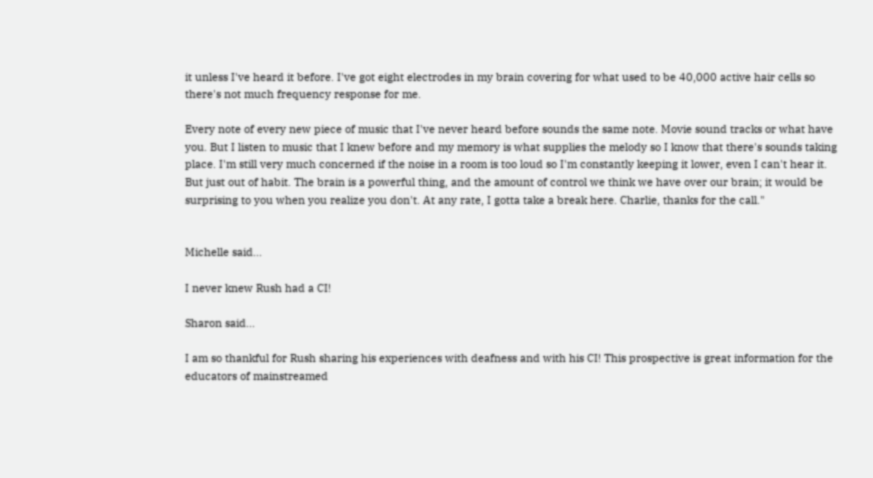it unless I've heard it before. I've got eight electrodes in my brain covering for what used to be 40,000 active hair cells so there's not much frequency response for me.

Every note of every new piece of music that I've never heard before sounds the same note. Movie sound tracks or what have you. But I listen to music that I knew before and my memory is what supplies the melody so I know that there's sounds taking place. I'm still very much concerned if the noise in a room is too loud so I'm constantly keeping it lower, even I can't hear it. But just out of habit. The brain is a powerful thing, and the amount of control we think we have over our brain; it would be surprising to you when you realize you don't. At any rate, I gotta take a break here. Charlie, thanks for the call."


Michelle said...

I never knew Rush had a CI!

Sharon said...

I am so thankful for Rush sharing his experiences with deafness and with his CI! This prospective is great information for the educators of mainstreamed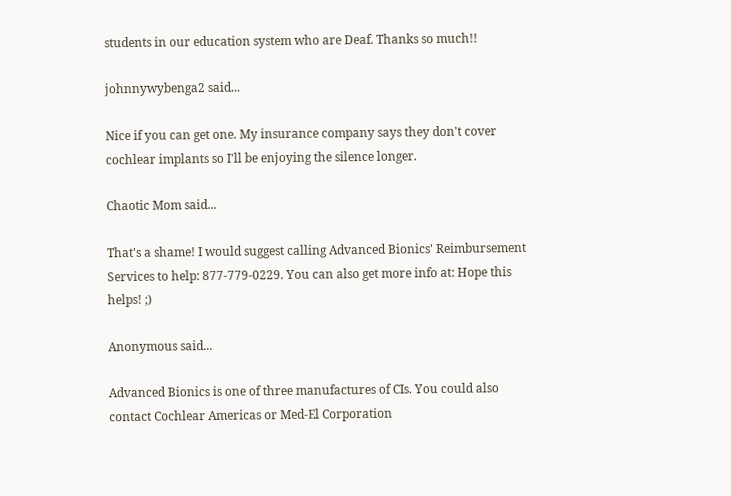students in our education system who are Deaf. Thanks so much!!

johnnywybenga2 said...

Nice if you can get one. My insurance company says they don't cover cochlear implants so I'll be enjoying the silence longer.

Chaotic Mom said...

That's a shame! I would suggest calling Advanced Bionics' Reimbursement Services to help: 877-779-0229. You can also get more info at: Hope this helps! ;)

Anonymous said...

Advanced Bionics is one of three manufactures of CIs. You could also contact Cochlear Americas or Med-El Corporation